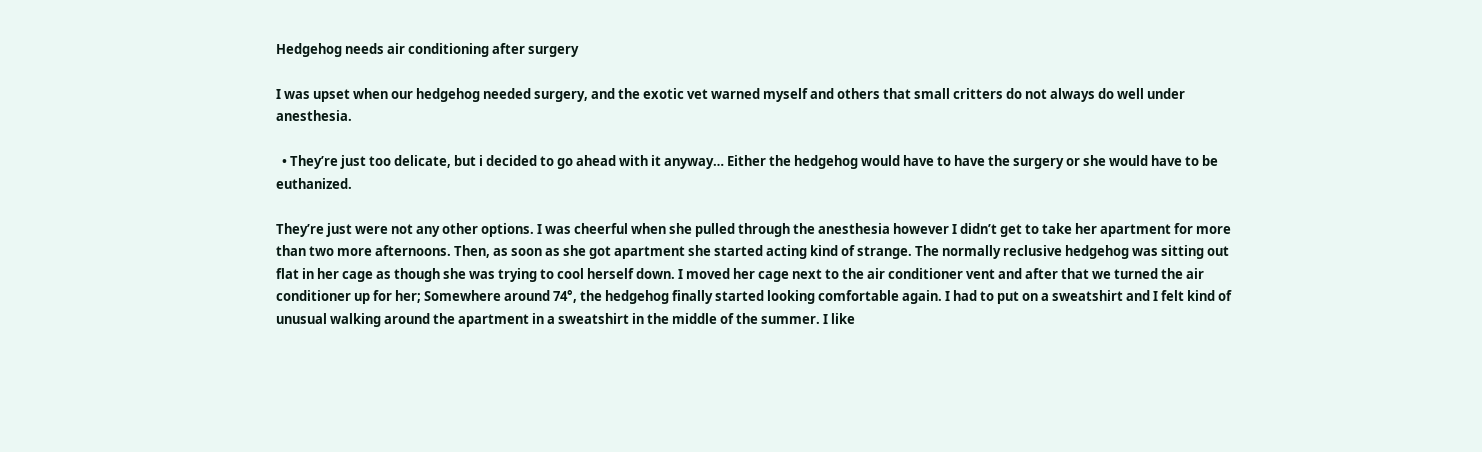Hedgehog needs air conditioning after surgery

I was upset when our hedgehog needed surgery, and the exotic vet warned myself and others that small critters do not always do well under anesthesia.

  • They’re just too delicate, but i decided to go ahead with it anyway… Either the hedgehog would have to have the surgery or she would have to be euthanized.

They’re just were not any other options. I was cheerful when she pulled through the anesthesia however I didn’t get to take her apartment for more than two more afternoons. Then, as soon as she got apartment she started acting kind of strange. The normally reclusive hedgehog was sitting out flat in her cage as though she was trying to cool herself down. I moved her cage next to the air conditioner vent and after that we turned the air conditioner up for her; Somewhere around 74°, the hedgehog finally started looking comfortable again. I had to put on a sweatshirt and I felt kind of unusual walking around the apartment in a sweatshirt in the middle of the summer. I like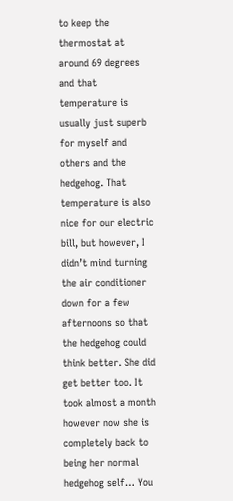to keep the thermostat at around 69 degrees and that temperature is usually just superb for myself and others and the hedgehog. That temperature is also nice for our electric bill, but however, I didn’t mind turning the air conditioner down for a few afternoons so that the hedgehog could think better. She did get better too. It took almost a month however now she is completely back to being her normal hedgehog self… You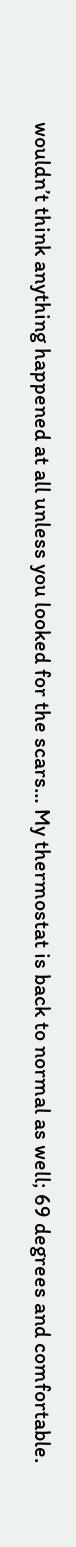wouldn’t think anything happened at all unless you looked for the scars… My thermostat is back to normal as well; 69 degrees and comfortable.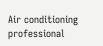Air conditioning professional